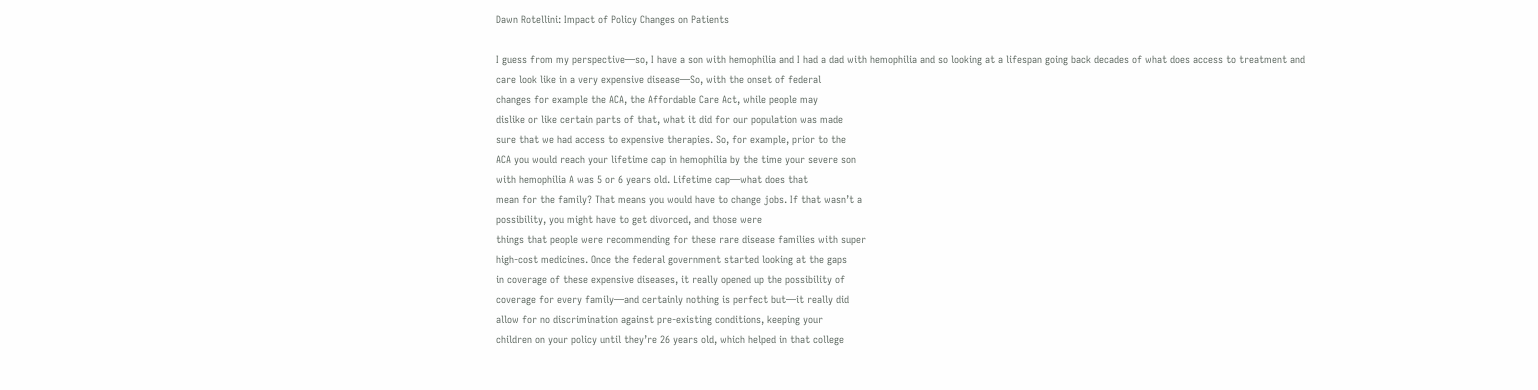Dawn Rotellini: Impact of Policy Changes on Patients

I guess from my perspective—so, I have a son with hemophilia and I had a dad with hemophilia and so looking at a lifespan going back decades of what does access to treatment and
care look like in a very expensive disease—So, with the onset of federal
changes for example the ACA, the Affordable Care Act, while people may
dislike or like certain parts of that, what it did for our population was made
sure that we had access to expensive therapies. So, for example, prior to the
ACA you would reach your lifetime cap in hemophilia by the time your severe son
with hemophilia A was 5 or 6 years old. Lifetime cap—what does that
mean for the family? That means you would have to change jobs. If that wasn’t a
possibility, you might have to get divorced, and those were
things that people were recommending for these rare disease families with super
high-cost medicines. Once the federal government started looking at the gaps
in coverage of these expensive diseases, it really opened up the possibility of
coverage for every family—and certainly nothing is perfect but—it really did
allow for no discrimination against pre-existing conditions, keeping your
children on your policy until they’re 26 years old, which helped in that college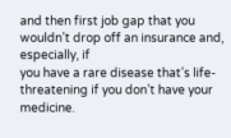and then first job gap that you wouldn’t drop off an insurance and, especially, if
you have a rare disease that’s life-threatening if you don’t have your
medicine.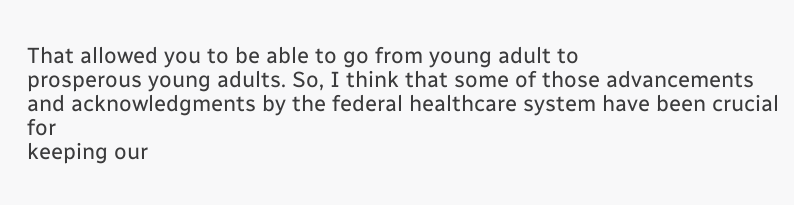That allowed you to be able to go from young adult to
prosperous young adults. So, I think that some of those advancements
and acknowledgments by the federal healthcare system have been crucial for
keeping our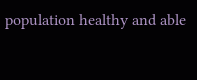population healthy and able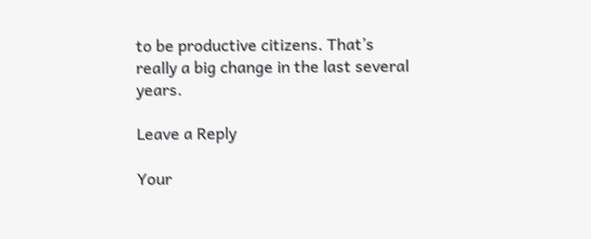to be productive citizens. That’s
really a big change in the last several years.

Leave a Reply

Your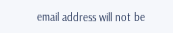email address will not be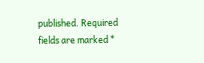published. Required fields are marked *